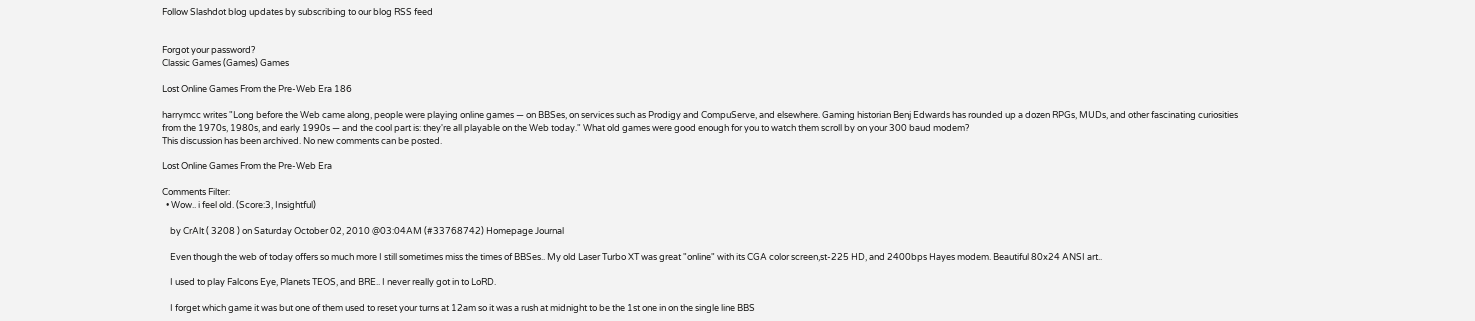Follow Slashdot blog updates by subscribing to our blog RSS feed


Forgot your password?
Classic Games (Games) Games

Lost Online Games From the Pre-Web Era 186

harrymcc writes "Long before the Web came along, people were playing online games — on BBSes, on services such as Prodigy and CompuServe, and elsewhere. Gaming historian Benj Edwards has rounded up a dozen RPGs, MUDs, and other fascinating curiosities from the 1970s, 1980s, and early 1990s — and the cool part is: they're all playable on the Web today." What old games were good enough for you to watch them scroll by on your 300 baud modem?
This discussion has been archived. No new comments can be posted.

Lost Online Games From the Pre-Web Era

Comments Filter:
  • Wow.. i feel old. (Score:3, Insightful)

    by CrAlt ( 3208 ) on Saturday October 02, 2010 @03:04AM (#33768742) Homepage Journal

    Even though the web of today offers so much more I still sometimes miss the times of BBSes.. My old Laser Turbo XT was great "online" with its CGA color screen,st-225 HD, and 2400bps Hayes modem. Beautiful 80x24 ANSI art..

    I used to play Falcons Eye, Planets TEOS, and BRE.. I never really got in to LoRD.

    I forget which game it was but one of them used to reset your turns at 12am so it was a rush at midnight to be the 1st one in on the single line BBS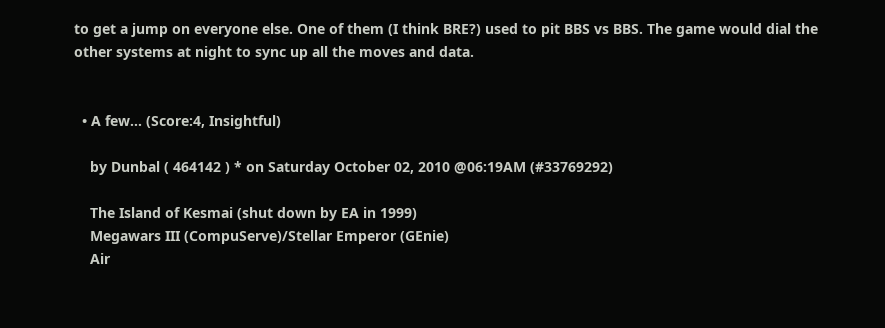to get a jump on everyone else. One of them (I think BRE?) used to pit BBS vs BBS. The game would dial the other systems at night to sync up all the moves and data.


  • A few... (Score:4, Insightful)

    by Dunbal ( 464142 ) * on Saturday October 02, 2010 @06:19AM (#33769292)

    The Island of Kesmai (shut down by EA in 1999)
    Megawars III (CompuServe)/Stellar Emperor (GEnie)
    Air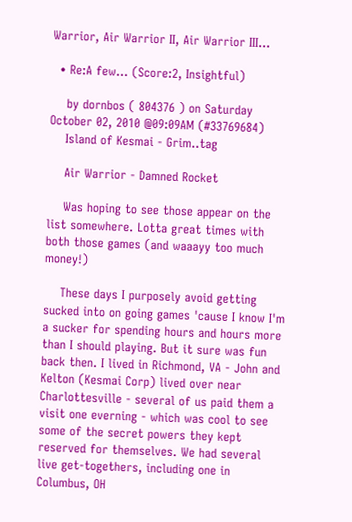Warrior, Air Warrior II, Air Warrior III...

  • Re:A few... (Score:2, Insightful)

    by dornbos ( 804376 ) on Saturday October 02, 2010 @09:09AM (#33769684)
    Island of Kesmai - Grim..tag

    Air Warrior - Damned Rocket

    Was hoping to see those appear on the list somewhere. Lotta great times with both those games (and waaayy too much money!)

    These days I purposely avoid getting sucked into on going games 'cause I know I'm a sucker for spending hours and hours more than I should playing. But it sure was fun back then. I lived in Richmond, VA - John and Kelton (Kesmai Corp) lived over near Charlottesville - several of us paid them a visit one everning - which was cool to see some of the secret powers they kept reserved for themselves. We had several live get-togethers, including one in Columbus, OH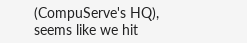(CompuServe's HQ), seems like we hit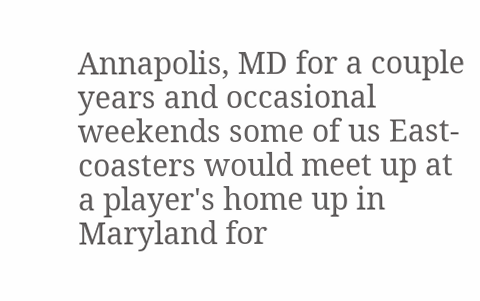Annapolis, MD for a couple years and occasional weekends some of us East-coasters would meet up at a player's home up in Maryland for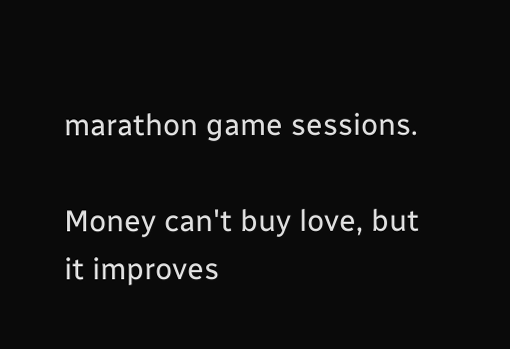marathon game sessions.

Money can't buy love, but it improves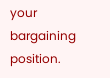your bargaining position.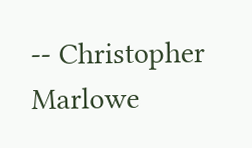-- Christopher Marlowe